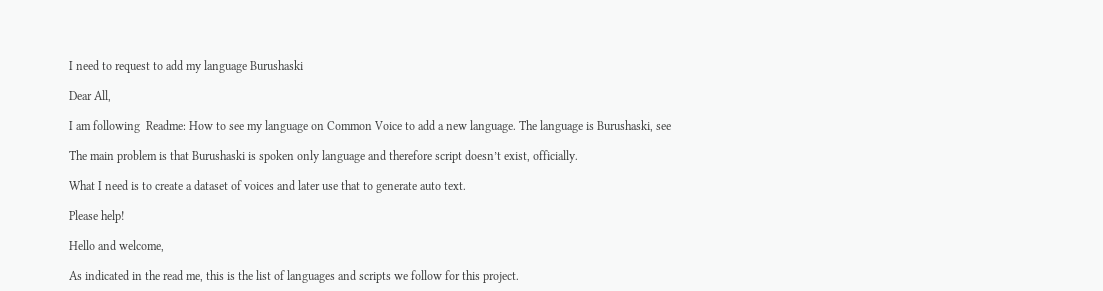I need to request to add my language Burushaski

Dear All,

I am following  Readme: How to see my language on Common Voice to add a new language. The language is Burushaski, see

The main problem is that Burushaski is spoken only language and therefore script doesn’t exist, officially.

What I need is to create a dataset of voices and later use that to generate auto text.

Please help!

Hello and welcome,

As indicated in the read me, this is the list of languages and scripts we follow for this project.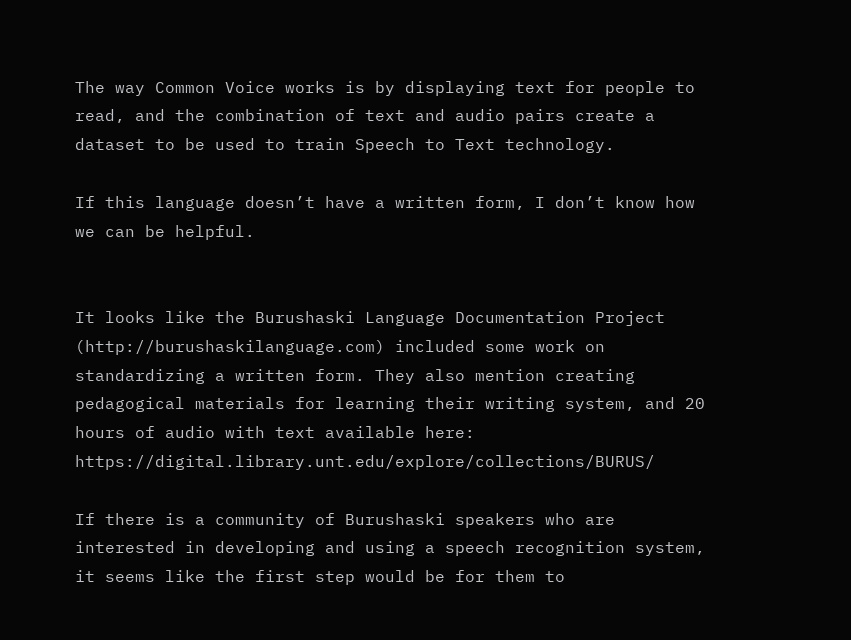The way Common Voice works is by displaying text for people to read, and the combination of text and audio pairs create a dataset to be used to train Speech to Text technology.

If this language doesn’t have a written form, I don’t know how we can be helpful.


It looks like the Burushaski Language Documentation Project (http://burushaskilanguage.com) included some work on standardizing a written form. They also mention creating pedagogical materials for learning their writing system, and 20 hours of audio with text available here: https://digital.library.unt.edu/explore/collections/BURUS/

If there is a community of Burushaski speakers who are interested in developing and using a speech recognition system, it seems like the first step would be for them to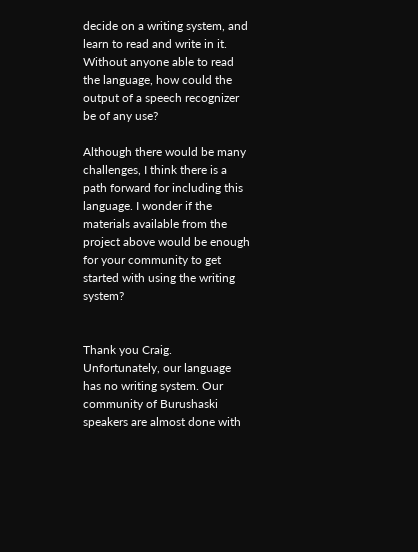decide on a writing system, and learn to read and write in it. Without anyone able to read the language, how could the output of a speech recognizer be of any use?

Although there would be many challenges, I think there is a path forward for including this language. I wonder if the materials available from the project above would be enough for your community to get started with using the writing system?


Thank you Craig.
Unfortunately, our language has no writing system. Our community of Burushaski speakers are almost done with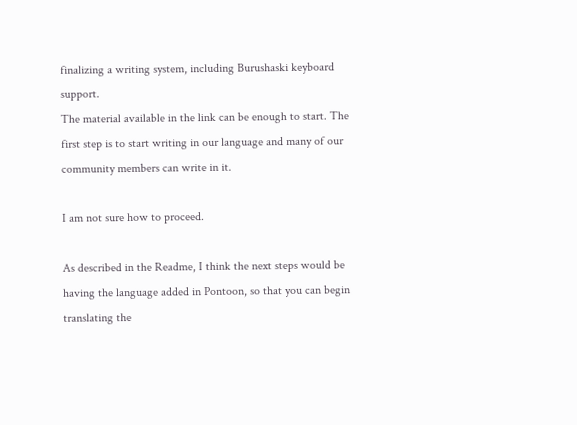finalizing a writing system, including Burushaski keyboard support.
The material available in the link can be enough to start. The first step is to start writing in our language and many of our community members can write in it.

I am not sure how to proceed.

As described in the Readme, I think the next steps would be having the language added in Pontoon, so that you can begin translating the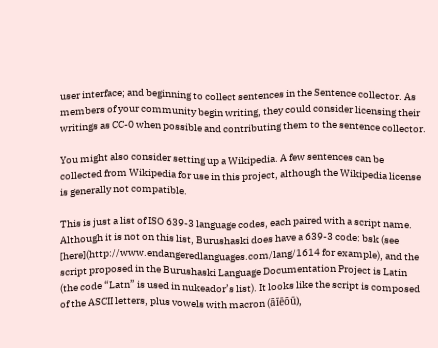user interface; and beginning to collect sentences in the Sentence collector. As members of your community begin writing, they could consider licensing their writings as CC-0 when possible and contributing them to the sentence collector.

You might also consider setting up a Wikipedia. A few sentences can be collected from Wikipedia for use in this project, although the Wikipedia license is generally not compatible.

This is just a list of ISO 639-3 language codes, each paired with a script name. Although it is not on this list, Burushaski does have a 639-3 code: bsk (see [here](http://www.endangeredlanguages.com/lang/1614 for example), and the script proposed in the Burushaski Language Documentation Project is Latin (the code “Latn” is used in nukeador’s list). It looks like the script is composed of the ASCII letters, plus vowels with macron (āīēōū),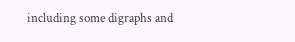including some digraphs and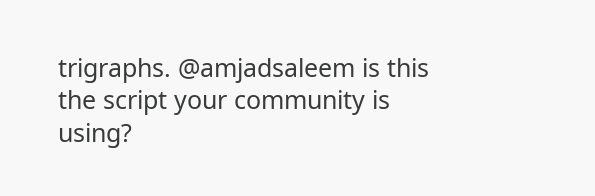trigraphs. @amjadsaleem is this the script your community is using?